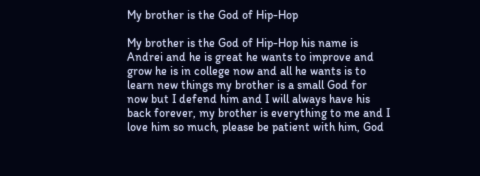My brother is the God of Hip-Hop

My brother is the God of Hip-Hop his name is Andrei and he is great he wants to improve and grow he is in college now and all he wants is to learn new things my brother is a small God for now but I defend him and I will always have his back forever, my brother is everything to me and I love him so much, please be patient with him, God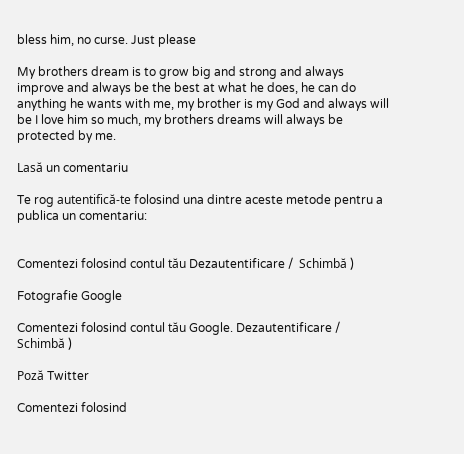bless him, no curse. Just please

My brothers dream is to grow big and strong and always improve and always be the best at what he does, he can do anything he wants with me, my brother is my God and always will be I love him so much, my brothers dreams will always be protected by me.

Lasă un comentariu

Te rog autentifică-te folosind una dintre aceste metode pentru a publica un comentariu:


Comentezi folosind contul tău Dezautentificare /  Schimbă )

Fotografie Google

Comentezi folosind contul tău Google. Dezautentificare /  Schimbă )

Poză Twitter

Comentezi folosind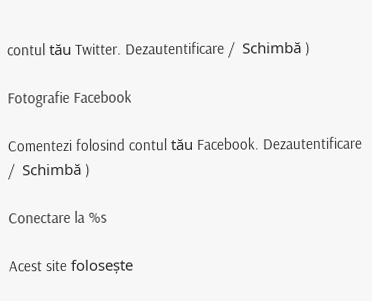contul tău Twitter. Dezautentificare /  Schimbă )

Fotografie Facebook

Comentezi folosind contul tău Facebook. Dezautentificare /  Schimbă )

Conectare la %s

Acest site folosește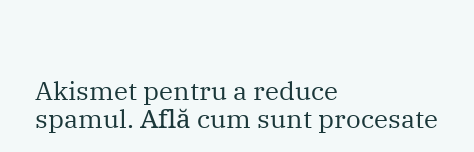Akismet pentru a reduce spamul. Află cum sunt procesate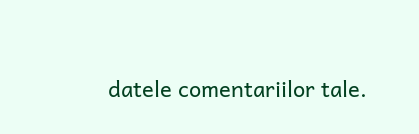datele comentariilor tale.